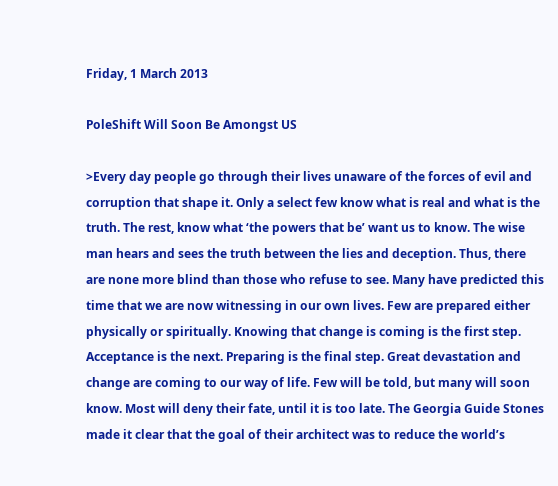Friday, 1 March 2013

PoleShift Will Soon Be Amongst US

>Every day people go through their lives unaware of the forces of evil and corruption that shape it. Only a select few know what is real and what is the truth. The rest, know what ‘the powers that be’ want us to know. The wise man hears and sees the truth between the lies and deception. Thus, there are none more blind than those who refuse to see. Many have predicted this time that we are now witnessing in our own lives. Few are prepared either physically or spiritually. Knowing that change is coming is the first step. Acceptance is the next. Preparing is the final step. Great devastation and change are coming to our way of life. Few will be told, but many will soon know. Most will deny their fate, until it is too late. The Georgia Guide Stones made it clear that the goal of their architect was to reduce the world’s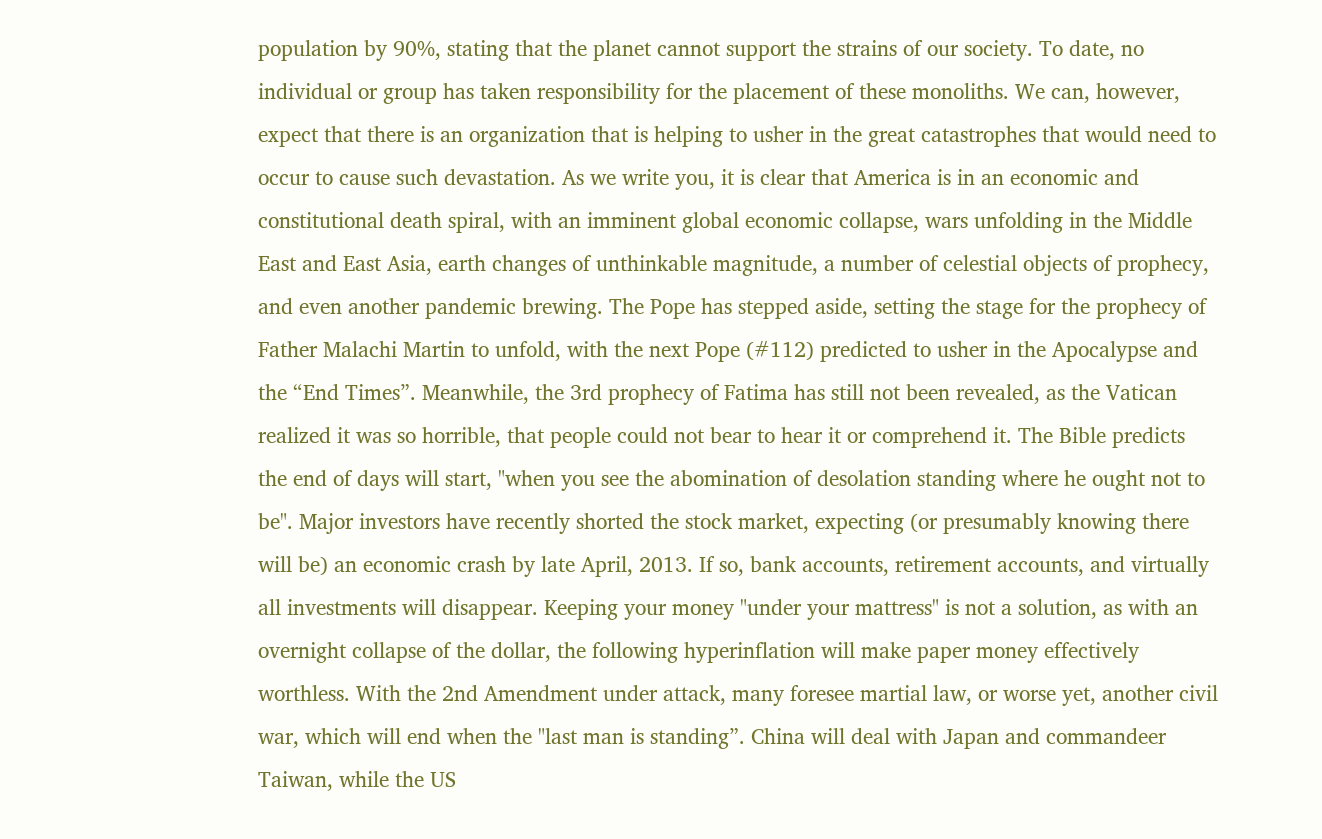population by 90%, stating that the planet cannot support the strains of our society. To date, no individual or group has taken responsibility for the placement of these monoliths. We can, however, expect that there is an organization that is helping to usher in the great catastrophes that would need to occur to cause such devastation. As we write you, it is clear that America is in an economic and constitutional death spiral, with an imminent global economic collapse, wars unfolding in the Middle East and East Asia, earth changes of unthinkable magnitude, a number of celestial objects of prophecy, and even another pandemic brewing. The Pope has stepped aside, setting the stage for the prophecy of Father Malachi Martin to unfold, with the next Pope (#112) predicted to usher in the Apocalypse and the “End Times”. Meanwhile, the 3rd prophecy of Fatima has still not been revealed, as the Vatican realized it was so horrible, that people could not bear to hear it or comprehend it. The Bible predicts the end of days will start, "when you see the abomination of desolation standing where he ought not to be". Major investors have recently shorted the stock market, expecting (or presumably knowing there will be) an economic crash by late April, 2013. If so, bank accounts, retirement accounts, and virtually all investments will disappear. Keeping your money "under your mattress" is not a solution, as with an overnight collapse of the dollar, the following hyperinflation will make paper money effectively worthless. With the 2nd Amendment under attack, many foresee martial law, or worse yet, another civil war, which will end when the "last man is standing”. China will deal with Japan and commandeer Taiwan, while the US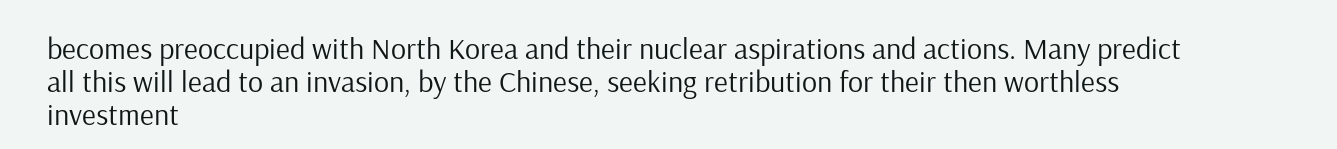becomes preoccupied with North Korea and their nuclear aspirations and actions. Many predict all this will lead to an invasion, by the Chinese, seeking retribution for their then worthless investment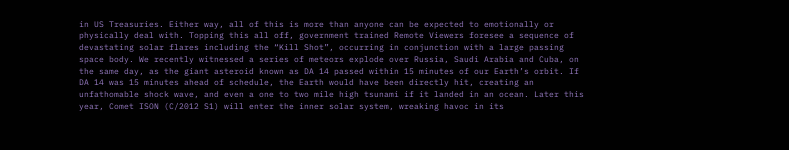in US Treasuries. Either way, all of this is more than anyone can be expected to emotionally or physically deal with. Topping this all off, government trained Remote Viewers foresee a sequence of devastating solar flares including the “Kill Shot”, occurring in conjunction with a large passing space body. We recently witnessed a series of meteors explode over Russia, Saudi Arabia and Cuba, on the same day, as the giant asteroid known as DA 14 passed within 15 minutes of our Earth’s orbit. If DA 14 was 15 minutes ahead of schedule, the Earth would have been directly hit, creating an unfathomable shock wave, and even a one to two mile high tsunami if it landed in an ocean. Later this year, Comet ISON (C/2012 S1) will enter the inner solar system, wreaking havoc in its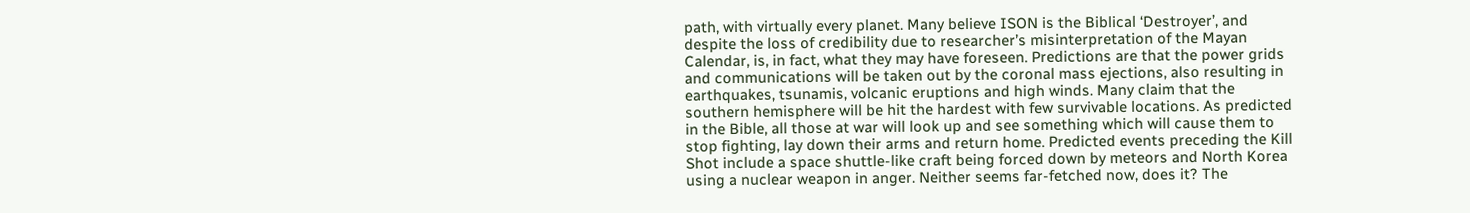path, with virtually every planet. Many believe ISON is the Biblical ‘Destroyer’, and despite the loss of credibility due to researcher’s misinterpretation of the Mayan Calendar, is, in fact, what they may have foreseen. Predictions are that the power grids and communications will be taken out by the coronal mass ejections, also resulting in earthquakes, tsunamis, volcanic eruptions and high winds. Many claim that the southern hemisphere will be hit the hardest with few survivable locations. As predicted in the Bible, all those at war will look up and see something which will cause them to stop fighting, lay down their arms and return home. Predicted events preceding the Kill Shot include a space shuttle-like craft being forced down by meteors and North Korea using a nuclear weapon in anger. Neither seems far-fetched now, does it? The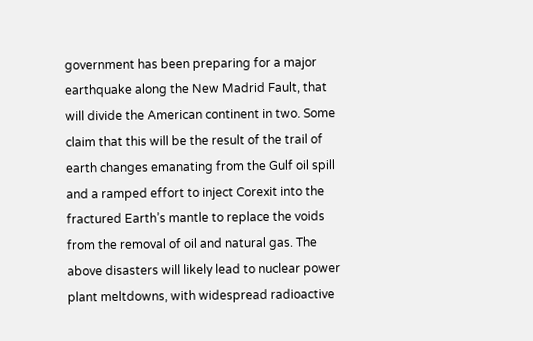government has been preparing for a major earthquake along the New Madrid Fault, that will divide the American continent in two. Some claim that this will be the result of the trail of earth changes emanating from the Gulf oil spill and a ramped effort to inject Corexit into the fractured Earth’s mantle to replace the voids from the removal of oil and natural gas. The above disasters will likely lead to nuclear power plant meltdowns, with widespread radioactive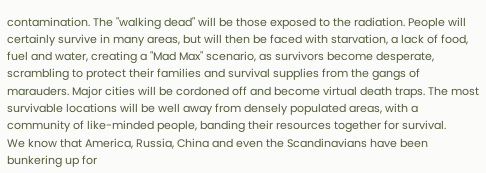contamination. The "walking dead" will be those exposed to the radiation. People will certainly survive in many areas, but will then be faced with starvation, a lack of food, fuel and water, creating a "Mad Max" scenario, as survivors become desperate, scrambling to protect their families and survival supplies from the gangs of marauders. Major cities will be cordoned off and become virtual death traps. The most survivable locations will be well away from densely populated areas, with a community of like-minded people, banding their resources together for survival.
We know that America, Russia, China and even the Scandinavians have been bunkering up for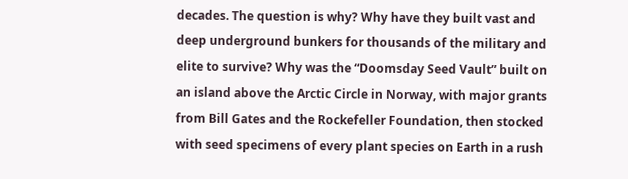decades. The question is why? Why have they built vast and deep underground bunkers for thousands of the military and elite to survive? Why was the “Doomsday Seed Vault” built on an island above the Arctic Circle in Norway, with major grants from Bill Gates and the Rockefeller Foundation, then stocked with seed specimens of every plant species on Earth in a rush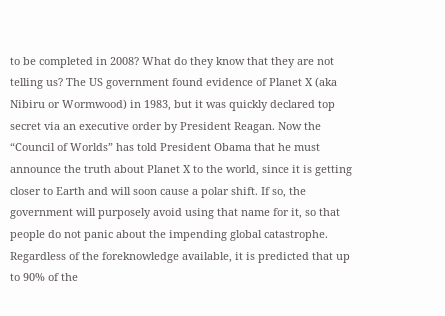to be completed in 2008? What do they know that they are not telling us? The US government found evidence of Planet X (aka Nibiru or Wormwood) in 1983, but it was quickly declared top secret via an executive order by President Reagan. Now the “Council of Worlds” has told President Obama that he must announce the truth about Planet X to the world, since it is getting closer to Earth and will soon cause a polar shift. If so, the government will purposely avoid using that name for it, so that people do not panic about the impending global catastrophe. Regardless of the foreknowledge available, it is predicted that up to 90% of the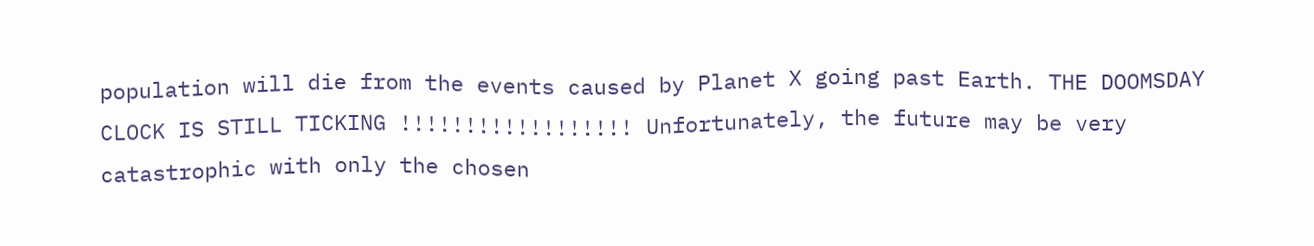population will die from the events caused by Planet X going past Earth. THE DOOMSDAY CLOCK IS STILL TICKING !!!!!!!!!!!!!!!!!! Unfortunately, the future may be very catastrophic with only the chosen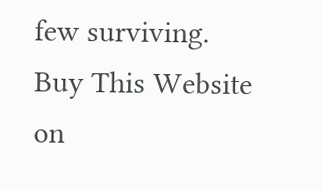few surviving.
Buy This Website on